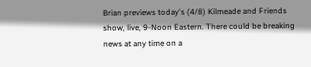Brian previews today's (4/8) Kilmeade and Friends show, live, 9-Noon Eastern. There could be breaking news at any time on a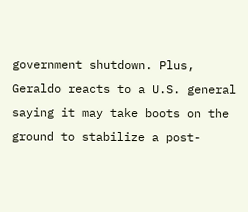government shutdown. Plus, Geraldo reacts to a U.S. general saying it may take boots on the ground to stabilize a post-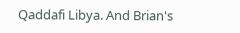Qaddafi Libya. And Brian's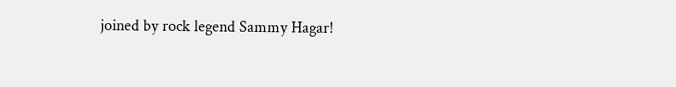joined by rock legend Sammy Hagar!